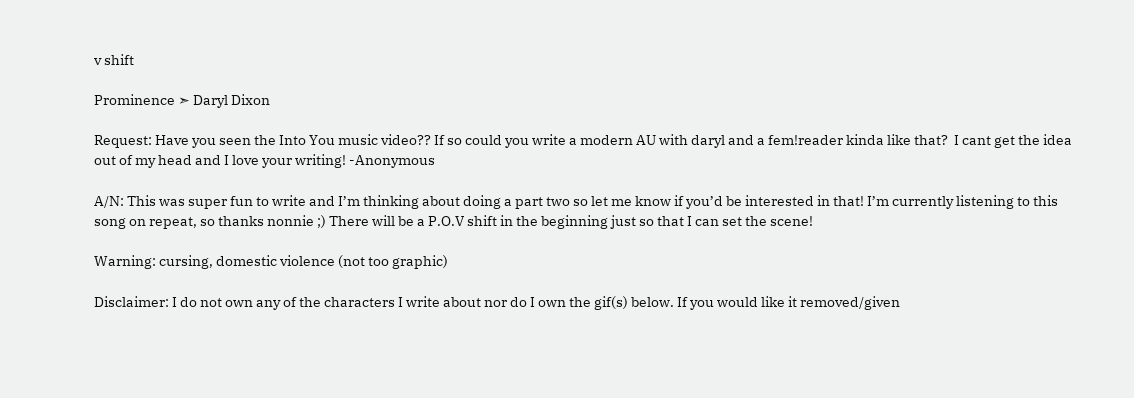v shift

Prominence ➣ Daryl Dixon

Request: Have you seen the Into You music video?? If so could you write a modern AU with daryl and a fem!reader kinda like that?  I cant get the idea out of my head and I love your writing! -Anonymous

A/N: This was super fun to write and I’m thinking about doing a part two so let me know if you’d be interested in that! I’m currently listening to this song on repeat, so thanks nonnie ;) There will be a P.O.V shift in the beginning just so that I can set the scene!

Warning: cursing, domestic violence (not too graphic)

Disclaimer: I do not own any of the characters I write about nor do I own the gif(s) below. If you would like it removed/given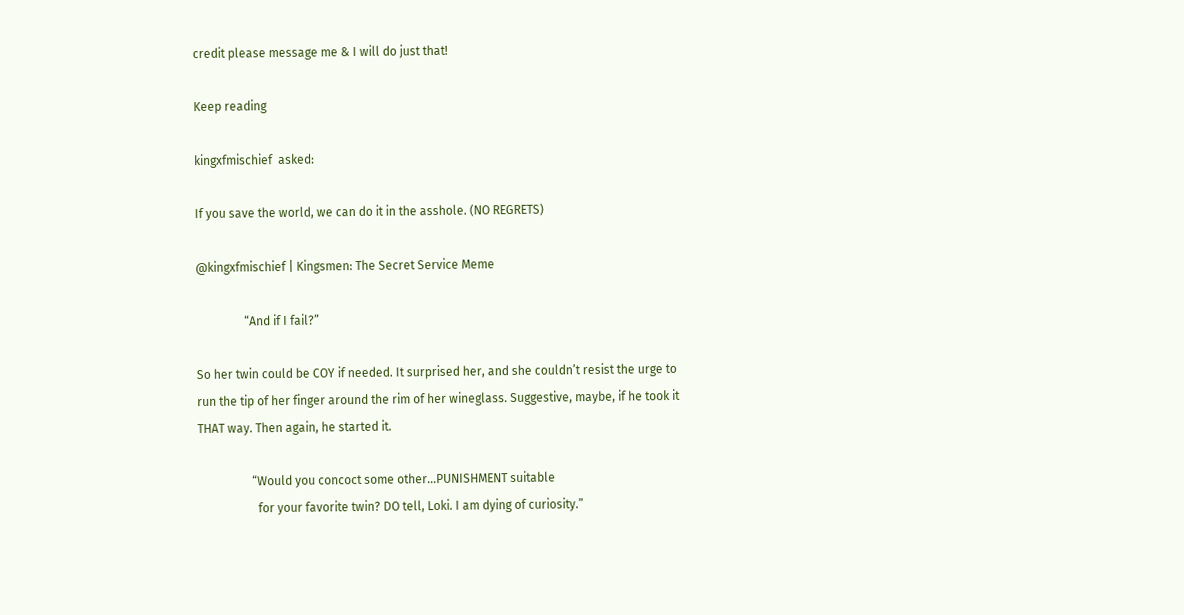credit please message me & I will do just that!

Keep reading

kingxfmischief  asked:

If you save the world, we can do it in the asshole. (NO REGRETS)

@kingxfmischief | Kingsmen: The Secret Service Meme

                “And if I fail?”

So her twin could be COY if needed. It surprised her, and she couldn’t resist the urge to run the tip of her finger around the rim of her wineglass. Suggestive, maybe, if he took it THAT way. Then again, he started it.

                  “Would you concoct some other…PUNISHMENT suitable
                    for your favorite twin? DO tell, Loki. I am dying of curiosity.”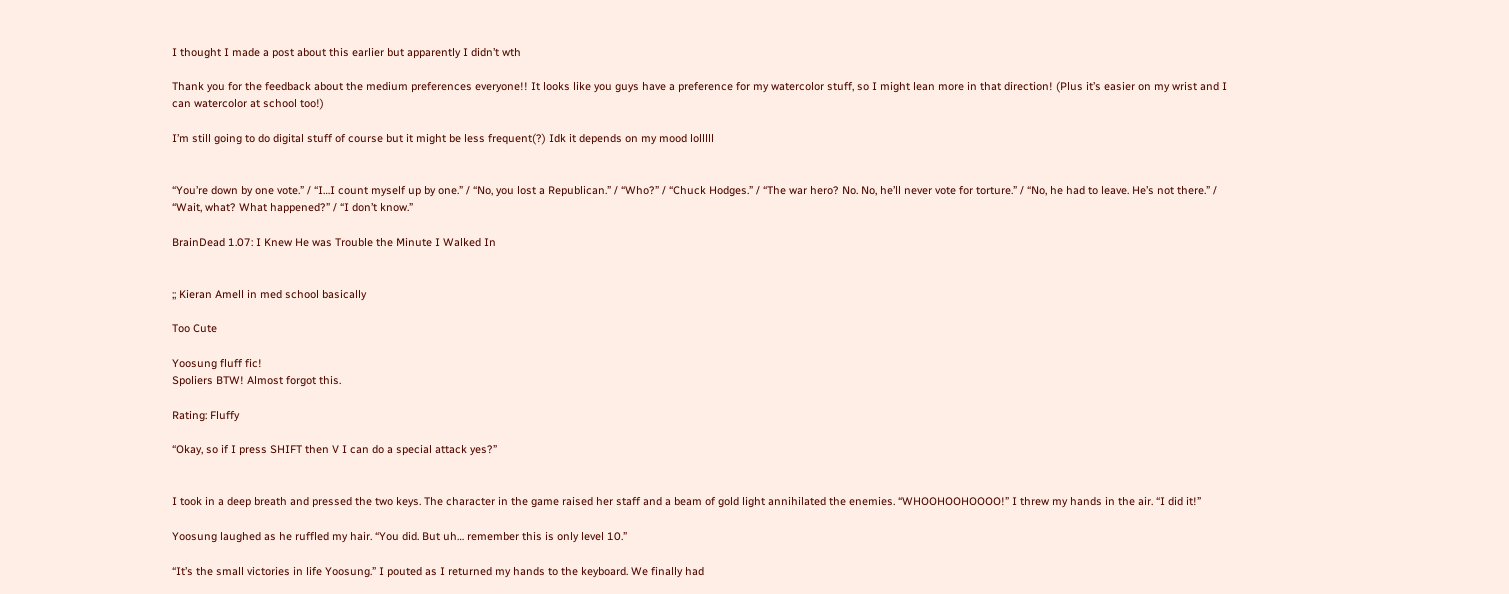I thought I made a post about this earlier but apparently I didn’t wth

Thank you for the feedback about the medium preferences everyone!! It looks like you guys have a preference for my watercolor stuff, so I might lean more in that direction! (Plus it’s easier on my wrist and I can watercolor at school too!)

I’m still going to do digital stuff of course but it might be less frequent(?) Idk it depends on my mood lolllll


“You’re down by one vote.” / “I…I count myself up by one.” / “No, you lost a Republican.” / “Who?” / “Chuck Hodges.” / “The war hero? No. No, he’ll never vote for torture.” / “No, he had to leave. He’s not there.” / “Wait, what? What happened?” / “I don’t know.”

BrainDead 1.07: I Knew He was Trouble the Minute I Walked In


;; Kieran Amell in med school basically

Too Cute

Yoosung fluff fic!
Spoliers BTW! Almost forgot this.

Rating: Fluffy

“Okay, so if I press SHIFT then V I can do a special attack yes?”


I took in a deep breath and pressed the two keys. The character in the game raised her staff and a beam of gold light annihilated the enemies. “WHOOHOOHOOOO!” I threw my hands in the air. “I did it!”

Yoosung laughed as he ruffled my hair. “You did. But uh… remember this is only level 10.”

“It’s the small victories in life Yoosung.” I pouted as I returned my hands to the keyboard. We finally had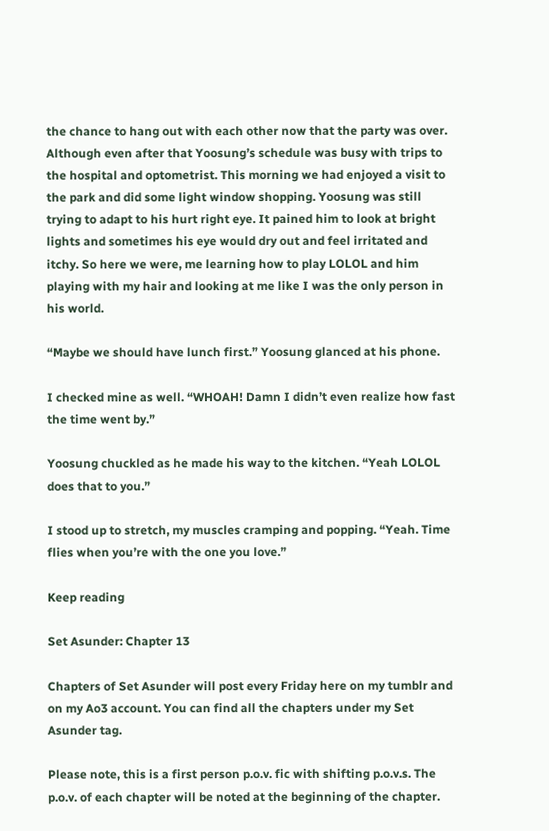the chance to hang out with each other now that the party was over. Although even after that Yoosung’s schedule was busy with trips to the hospital and optometrist. This morning we had enjoyed a visit to the park and did some light window shopping. Yoosung was still trying to adapt to his hurt right eye. It pained him to look at bright lights and sometimes his eye would dry out and feel irritated and itchy. So here we were, me learning how to play LOLOL and him playing with my hair and looking at me like I was the only person in his world.

“Maybe we should have lunch first.” Yoosung glanced at his phone.

I checked mine as well. “WHOAH! Damn I didn’t even realize how fast the time went by.”

Yoosung chuckled as he made his way to the kitchen. “Yeah LOLOL does that to you.”

I stood up to stretch, my muscles cramping and popping. “Yeah. Time flies when you’re with the one you love.”

Keep reading

Set Asunder: Chapter 13

Chapters of Set Asunder will post every Friday here on my tumblr and on my Ao3 account. You can find all the chapters under my Set Asunder tag.

Please note, this is a first person p.o.v. fic with shifting p.o.v.s. The p.o.v. of each chapter will be noted at the beginning of the chapter.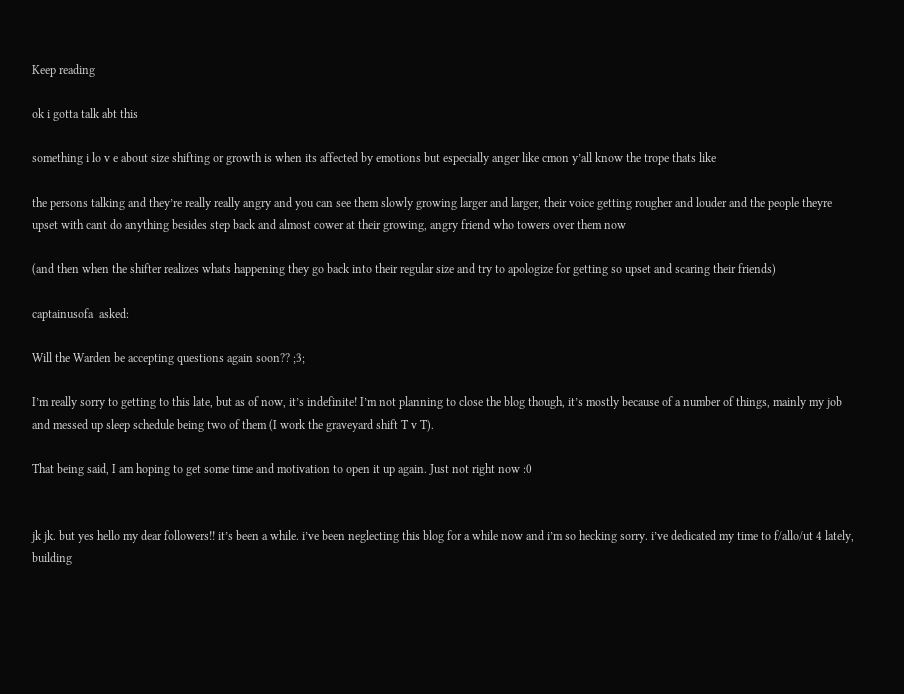Keep reading

ok i gotta talk abt this

something i lo v e about size shifting or growth is when its affected by emotions but especially anger like cmon y’all know the trope thats like

the persons talking and they’re really really angry and you can see them slowly growing larger and larger, their voice getting rougher and louder and the people theyre upset with cant do anything besides step back and almost cower at their growing, angry friend who towers over them now

(and then when the shifter realizes whats happening they go back into their regular size and try to apologize for getting so upset and scaring their friends)

captainusofa  asked:

Will the Warden be accepting questions again soon?? ;3;

I’m really sorry to getting to this late, but as of now, it’s indefinite! I’m not planning to close the blog though, it’s mostly because of a number of things, mainly my job and messed up sleep schedule being two of them (I work the graveyard shift T v T).

That being said, I am hoping to get some time and motivation to open it up again. Just not right now :0


jk jk. but yes hello my dear followers!! it’s been a while. i’ve been neglecting this blog for a while now and i’m so hecking sorry. i’ve dedicated my time to f/allo/ut 4 lately, building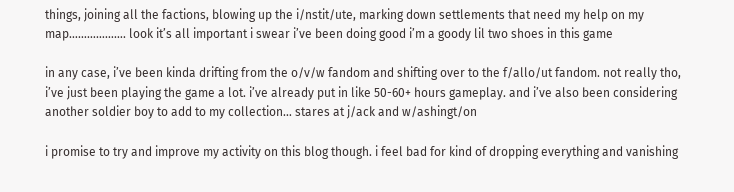things, joining all the factions, blowing up the i/nstit/ute, marking down settlements that need my help on my map………………. look it’s all important i swear i’ve been doing good i’m a goody lil two shoes in this game

in any case, i’ve been kinda drifting from the o/v/w fandom and shifting over to the f/allo/ut fandom. not really tho, i’ve just been playing the game a lot. i’ve already put in like 50-60+ hours gameplay. and i’ve also been considering another soldier boy to add to my collection… stares at j/ack and w/ashingt/on

i promise to try and improve my activity on this blog though. i feel bad for kind of dropping everything and vanishing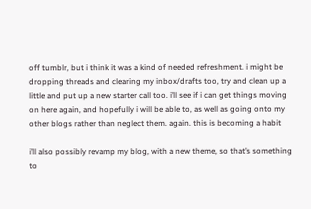off tumblr, but i think it was a kind of needed refreshment. i might be dropping threads and clearing my inbox/drafts too, try and clean up a little and put up a new starter call too. i’ll see if i can get things moving on here again, and hopefully i will be able to, as well as going onto my other blogs rather than neglect them. again. this is becoming a habit

i’ll also possibly revamp my blog, with a new theme, so that’s something to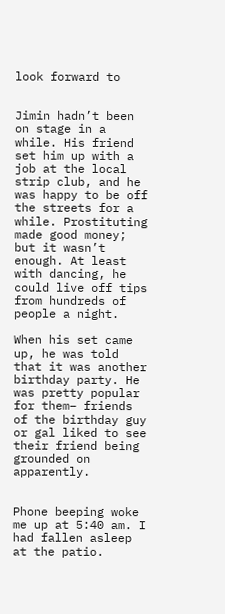look forward to


Jimin hadn’t been on stage in a while. His friend set him up with a job at the local strip club, and he was happy to be off the streets for a while. Prostituting made good money; but it wasn’t enough. At least with dancing, he could live off tips from hundreds of people a night.

When his set came up, he was told that it was another birthday party. He was pretty popular for them– friends of the birthday guy or gal liked to see their friend being grounded on apparently.


Phone beeping woke me up at 5:40 am. I had fallen asleep at the patio.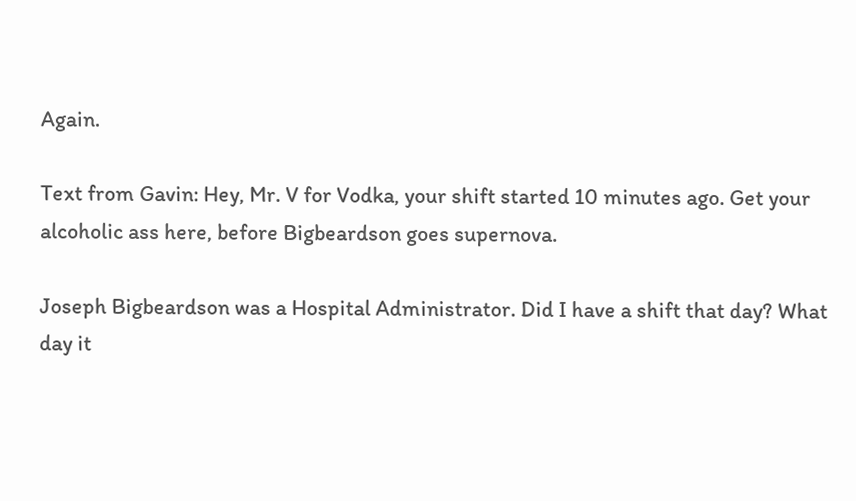Again.

Text from Gavin: Hey, Mr. V for Vodka, your shift started 10 minutes ago. Get your alcoholic ass here, before Bigbeardson goes supernova.

Joseph Bigbeardson was a Hospital Administrator. Did I have a shift that day? What day it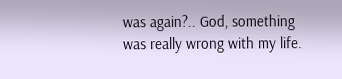was again?.. God, something was really wrong with my life.